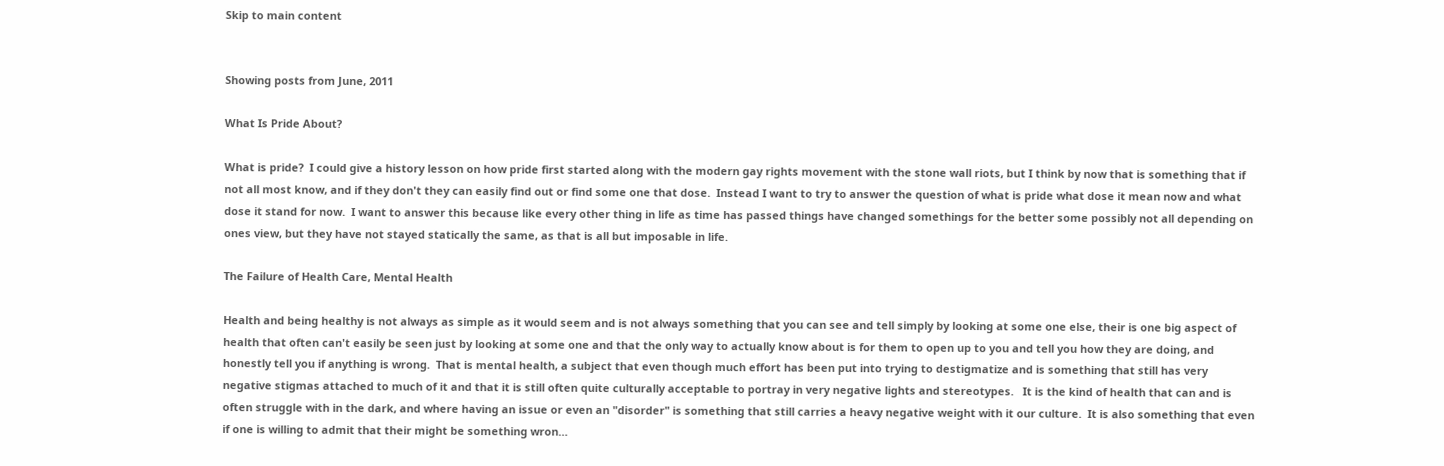Skip to main content


Showing posts from June, 2011

What Is Pride About?

What is pride?  I could give a history lesson on how pride first started along with the modern gay rights movement with the stone wall riots, but I think by now that is something that if not all most know, and if they don't they can easily find out or find some one that dose.  Instead I want to try to answer the question of what is pride what dose it mean now and what dose it stand for now.  I want to answer this because like every other thing in life as time has passed things have changed somethings for the better some possibly not all depending on ones view, but they have not stayed statically the same, as that is all but imposable in life.

The Failure of Health Care, Mental Health

Health and being healthy is not always as simple as it would seem and is not always something that you can see and tell simply by looking at some one else, their is one big aspect of health that often can't easily be seen just by looking at some one and that the only way to actually know about is for them to open up to you and tell you how they are doing, and honestly tell you if anything is wrong.  That is mental health, a subject that even though much effort has been put into trying to destigmatize and is something that still has very negative stigmas attached to much of it and that it is still often quite culturally acceptable to portray in very negative lights and stereotypes.   It is the kind of health that can and is often struggle with in the dark, and where having an issue or even an "disorder" is something that still carries a heavy negative weight with it our culture.  It is also something that even if one is willing to admit that their might be something wron…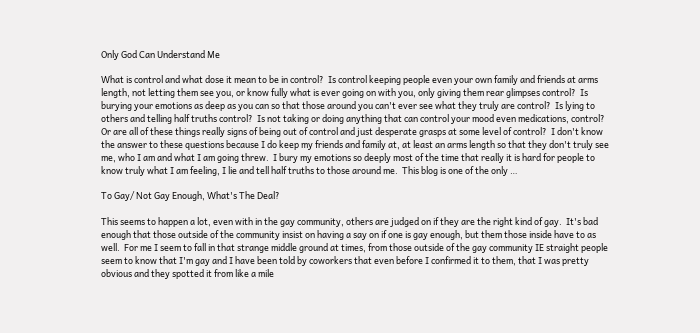Only God Can Understand Me

What is control and what dose it mean to be in control?  Is control keeping people even your own family and friends at arms length, not letting them see you, or know fully what is ever going on with you, only giving them rear glimpses control?  Is burying your emotions as deep as you can so that those around you can't ever see what they truly are control?  Is lying to others and telling half truths control?  Is not taking or doing anything that can control your mood even medications, control?  Or are all of these things really signs of being out of control and just desperate grasps at some level of control?  I don't know the answer to these questions because I do keep my friends and family at, at least an arms length so that they don't truly see me, who I am and what I am going threw.  I bury my emotions so deeply most of the time that really it is hard for people to know truly what I am feeling, I lie and tell half truths to those around me.  This blog is one of the only …

To Gay/ Not Gay Enough, What's The Deal?

This seems to happen a lot, even with in the gay community, others are judged on if they are the right kind of gay.  It's bad enough that those outside of the community insist on having a say on if one is gay enough, but them those inside have to as well.  For me I seem to fall in that strange middle ground at times, from those outside of the gay community IE straight people seem to know that I'm gay and I have been told by coworkers that even before I confirmed it to them, that I was pretty obvious and they spotted it from like a mile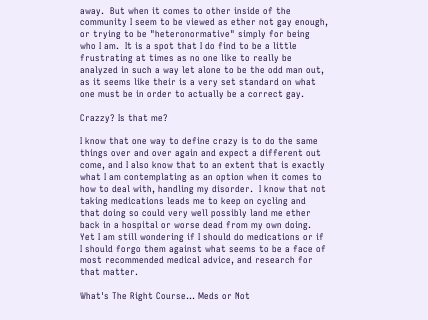away.  But when it comes to other inside of the community I seem to be viewed as ether not gay enough, or trying to be "heteronormative" simply for being who I am.  It is a spot that I do find to be a little frustrating at times as no one like to really be analyzed in such a way let alone to be the odd man out, as it seems like their is a very set standard on what one must be in order to actually be a correct gay.

Crazzy? Is that me?

I know that one way to define crazy is to do the same things over and over again and expect a different out come, and I also know that to an extent that is exactly what I am contemplating as an option when it comes to how to deal with, handling my disorder.  I know that not taking medications leads me to keep on cycling and that doing so could very well possibly land me ether back in a hospital or worse dead from my own doing.  Yet I am still wondering if I should do medications or if I should forgo them against what seems to be a face of most recommended medical advice, and research for that matter.

What's The Right Course... Meds or Not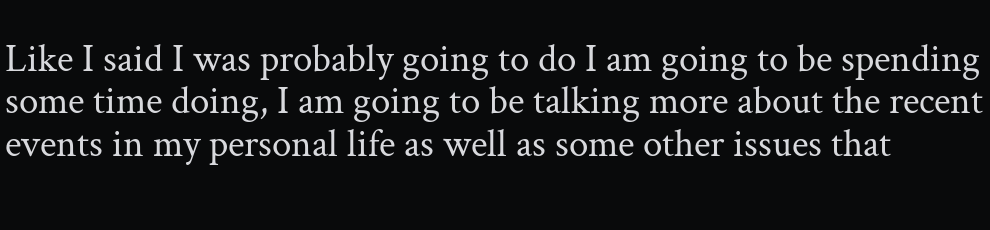Like I said I was probably going to do I am going to be spending some time doing, I am going to be talking more about the recent events in my personal life as well as some other issues that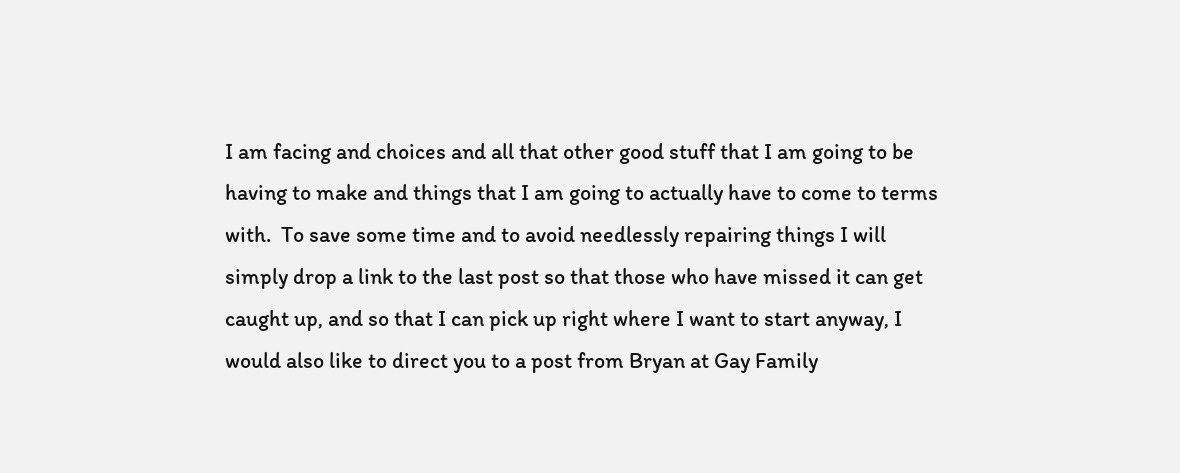I am facing and choices and all that other good stuff that I am going to be having to make and things that I am going to actually have to come to terms with.  To save some time and to avoid needlessly repairing things I will simply drop a link to the last post so that those who have missed it can get caught up, and so that I can pick up right where I want to start anyway, I would also like to direct you to a post from Bryan at Gay Family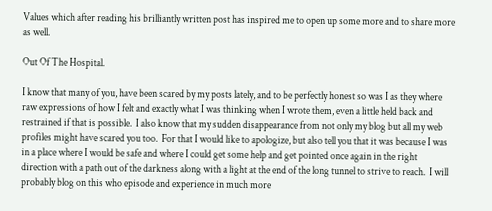Values which after reading his brilliantly written post has inspired me to open up some more and to share more as well.

Out Of The Hospital.

I know that many of you, have been scared by my posts lately, and to be perfectly honest so was I as they where raw expressions of how I felt and exactly what I was thinking when I wrote them, even a little held back and restrained if that is possible.  I also know that my sudden disappearance from not only my blog but all my web profiles might have scared you too.  For that I would like to apologize, but also tell you that it was because I was in a place where I would be safe and where I could get some help and get pointed once again in the right direction with a path out of the darkness along with a light at the end of the long tunnel to strive to reach.  I will probably blog on this who episode and experience in much more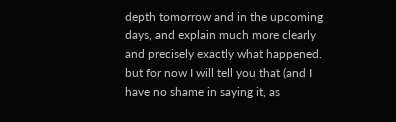depth tomorrow and in the upcoming days, and explain much more clearly and precisely exactly what happened. but for now I will tell you that (and I have no shame in saying it, as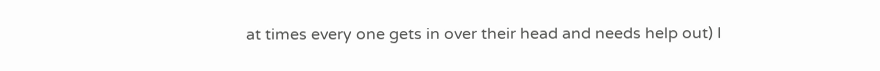at times every one gets in over their head and needs help out) I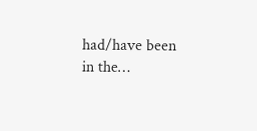had/have been in the…